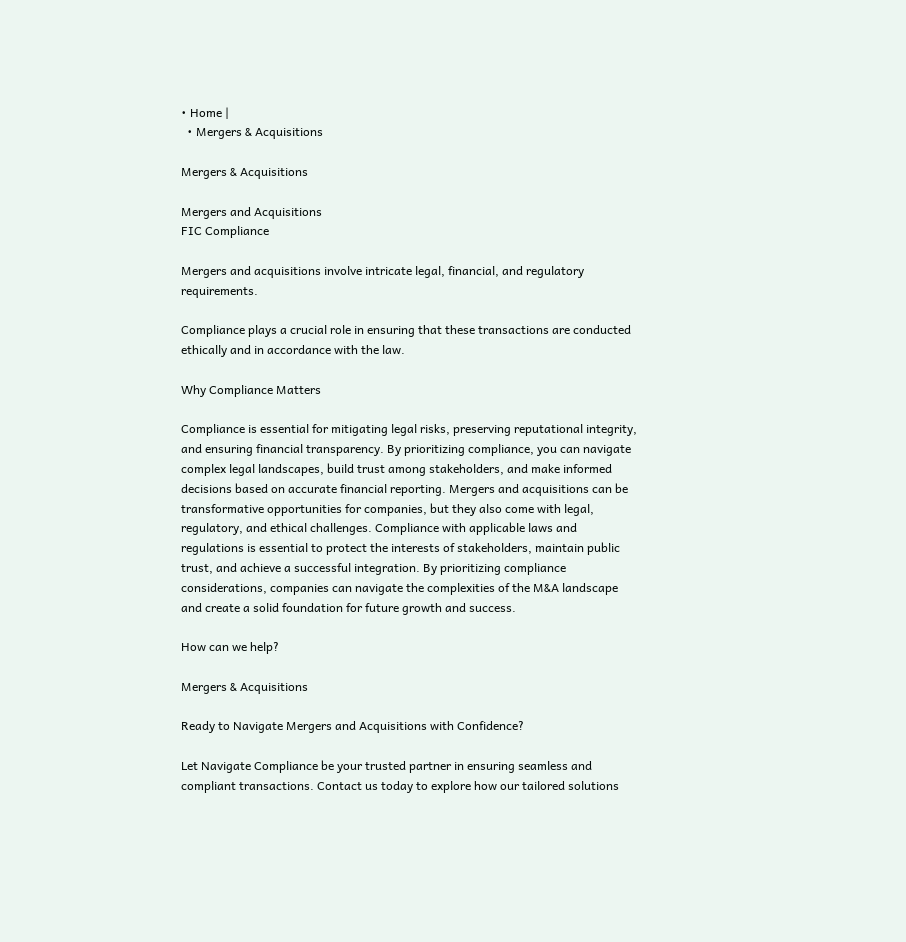• Home |
  • Mergers & Acquisitions

Mergers & Acquisitions

Mergers and Acquisitions
FIC Compliance

Mergers and acquisitions involve intricate legal, financial, and regulatory requirements.

Compliance plays a crucial role in ensuring that these transactions are conducted ethically and in accordance with the law.

Why Compliance Matters

Compliance is essential for mitigating legal risks, preserving reputational integrity, and ensuring financial transparency. By prioritizing compliance, you can navigate complex legal landscapes, build trust among stakeholders, and make informed decisions based on accurate financial reporting. Mergers and acquisitions can be transformative opportunities for companies, but they also come with legal, regulatory, and ethical challenges. Compliance with applicable laws and regulations is essential to protect the interests of stakeholders, maintain public trust, and achieve a successful integration. By prioritizing compliance considerations, companies can navigate the complexities of the M&A landscape and create a solid foundation for future growth and success.

How can we help?

Mergers & Acquisitions

Ready to Navigate Mergers and Acquisitions with Confidence?

Let Navigate Compliance be your trusted partner in ensuring seamless and compliant transactions. Contact us today to explore how our tailored solutions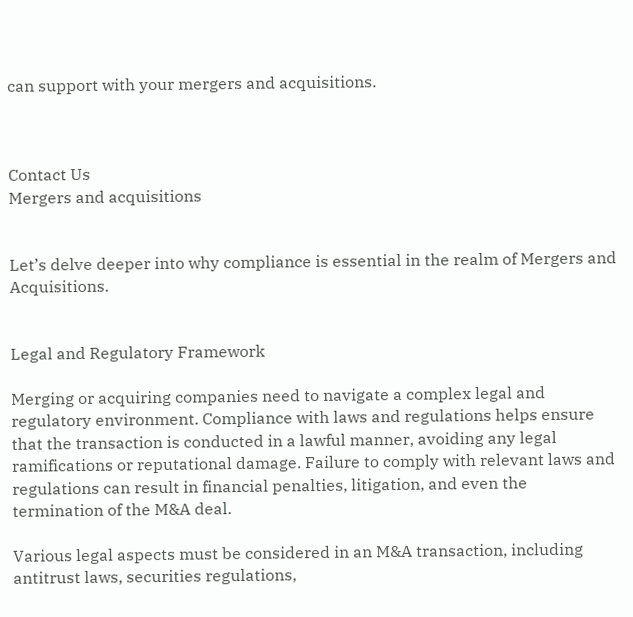can support with your mergers and acquisitions.



Contact Us
Mergers and acquisitions


Let’s delve deeper into why compliance is essential in the realm of Mergers and Acquisitions.


Legal and Regulatory Framework

Merging or acquiring companies need to navigate a complex legal and regulatory environment. Compliance with laws and regulations helps ensure that the transaction is conducted in a lawful manner, avoiding any legal ramifications or reputational damage. Failure to comply with relevant laws and regulations can result in financial penalties, litigation, and even the termination of the M&A deal.

Various legal aspects must be considered in an M&A transaction, including antitrust laws, securities regulations,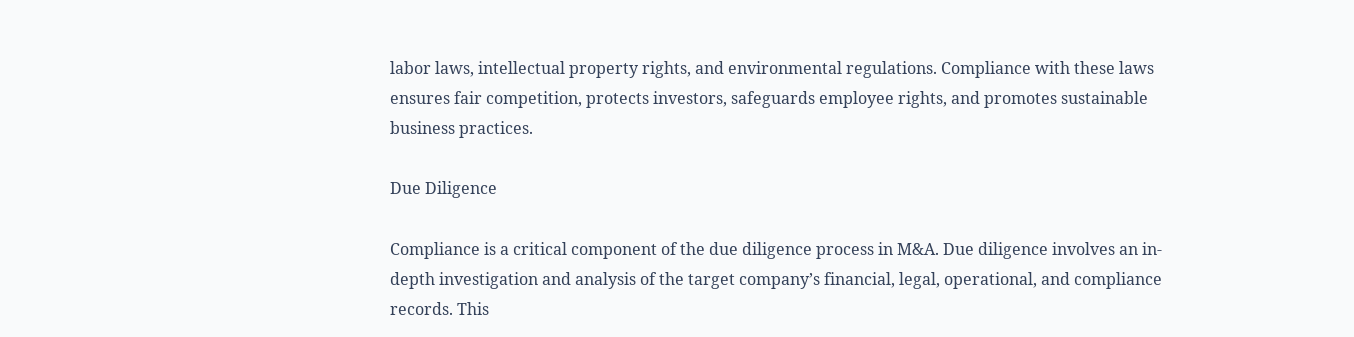labor laws, intellectual property rights, and environmental regulations. Compliance with these laws ensures fair competition, protects investors, safeguards employee rights, and promotes sustainable business practices.

Due Diligence

Compliance is a critical component of the due diligence process in M&A. Due diligence involves an in-depth investigation and analysis of the target company’s financial, legal, operational, and compliance records. This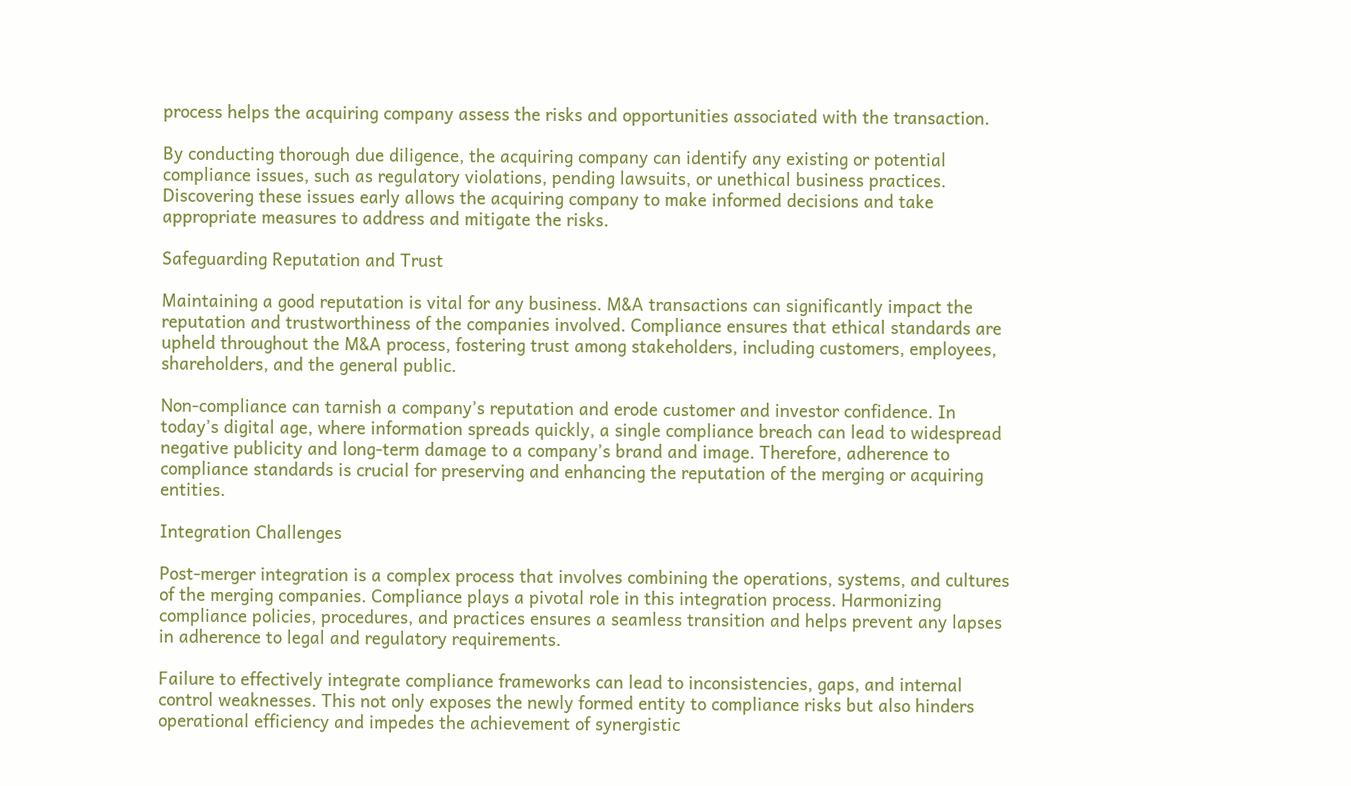process helps the acquiring company assess the risks and opportunities associated with the transaction.

By conducting thorough due diligence, the acquiring company can identify any existing or potential compliance issues, such as regulatory violations, pending lawsuits, or unethical business practices. Discovering these issues early allows the acquiring company to make informed decisions and take appropriate measures to address and mitigate the risks.

Safeguarding Reputation and Trust

Maintaining a good reputation is vital for any business. M&A transactions can significantly impact the reputation and trustworthiness of the companies involved. Compliance ensures that ethical standards are upheld throughout the M&A process, fostering trust among stakeholders, including customers, employees, shareholders, and the general public.

Non-compliance can tarnish a company’s reputation and erode customer and investor confidence. In today’s digital age, where information spreads quickly, a single compliance breach can lead to widespread negative publicity and long-term damage to a company’s brand and image. Therefore, adherence to compliance standards is crucial for preserving and enhancing the reputation of the merging or acquiring entities.

Integration Challenges

Post-merger integration is a complex process that involves combining the operations, systems, and cultures of the merging companies. Compliance plays a pivotal role in this integration process. Harmonizing compliance policies, procedures, and practices ensures a seamless transition and helps prevent any lapses in adherence to legal and regulatory requirements.

Failure to effectively integrate compliance frameworks can lead to inconsistencies, gaps, and internal control weaknesses. This not only exposes the newly formed entity to compliance risks but also hinders operational efficiency and impedes the achievement of synergistic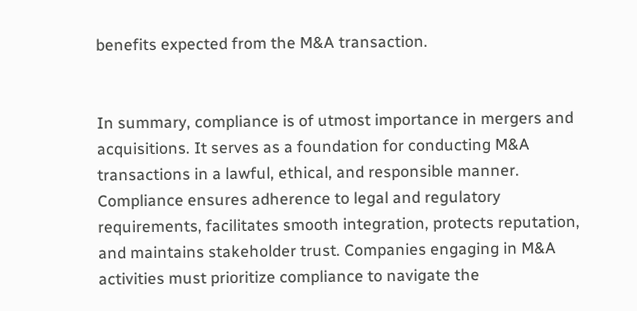benefits expected from the M&A transaction.


In summary, compliance is of utmost importance in mergers and acquisitions. It serves as a foundation for conducting M&A transactions in a lawful, ethical, and responsible manner. Compliance ensures adherence to legal and regulatory requirements, facilitates smooth integration, protects reputation, and maintains stakeholder trust. Companies engaging in M&A activities must prioritize compliance to navigate the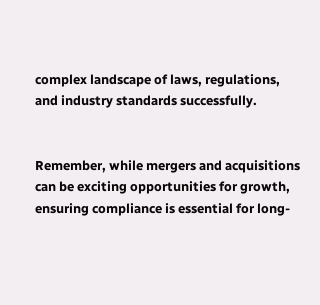complex landscape of laws, regulations, and industry standards successfully.


Remember, while mergers and acquisitions can be exciting opportunities for growth, ensuring compliance is essential for long-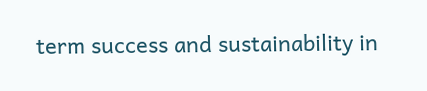term success and sustainability in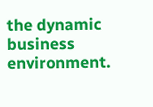the dynamic business environment.